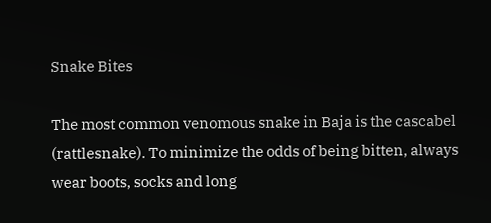Snake Bites

The most common venomous snake in Baja is the cascabel (rattlesnake). To minimize the odds of being bitten, always wear boots, socks and long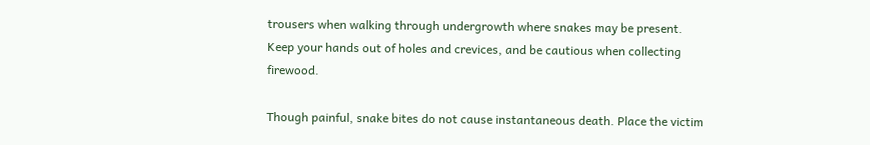trousers when walking through undergrowth where snakes may be present. Keep your hands out of holes and crevices, and be cautious when collecting firewood.

Though painful, snake bites do not cause instantaneous death. Place the victim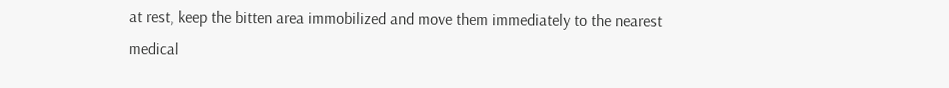at rest, keep the bitten area immobilized and move them immediately to the nearest medical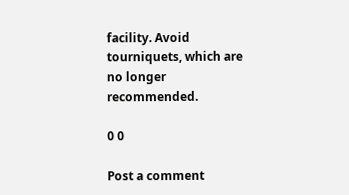facility. Avoid tourniquets, which are no longer recommended.

0 0

Post a comment